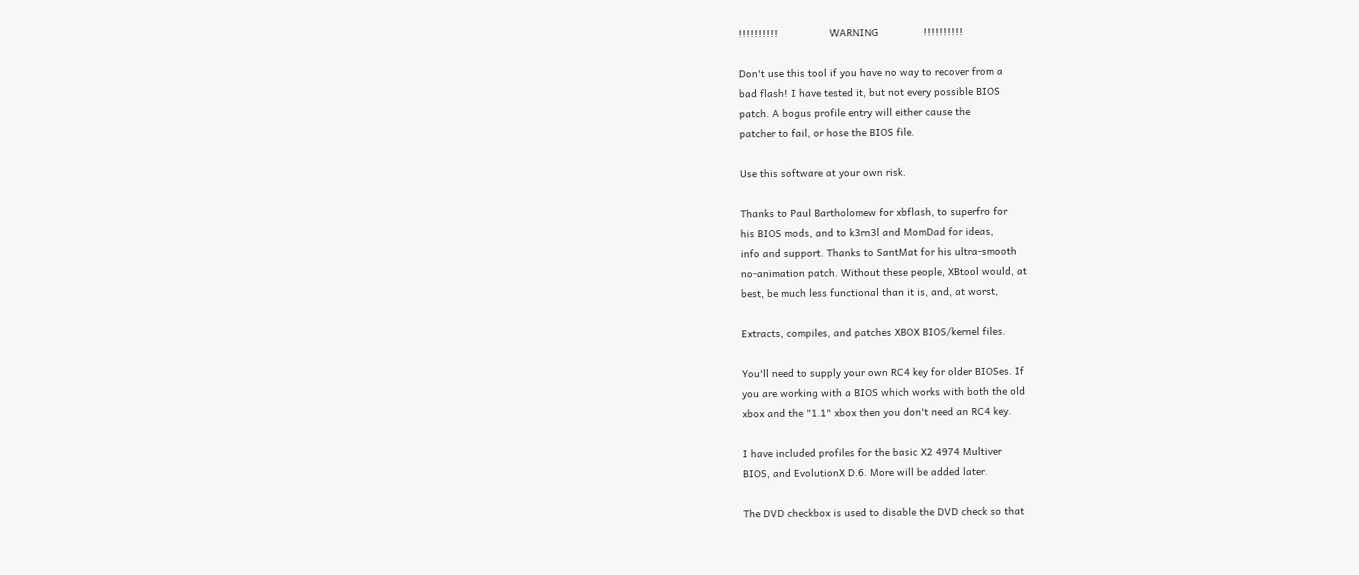!!!!!!!!!!                 WARNING               !!!!!!!!!!

Don't use this tool if you have no way to recover from a
bad flash! I have tested it, but not every possible BIOS
patch. A bogus profile entry will either cause the
patcher to fail, or hose the BIOS file.

Use this software at your own risk.

Thanks to Paul Bartholomew for xbflash, to superfro for
his BIOS mods, and to k3rn3l and MomDad for ideas,
info and support. Thanks to SantMat for his ultra-smooth
no-animation patch. Without these people, XBtool would, at
best, be much less functional than it is, and, at worst,

Extracts, compiles, and patches XBOX BIOS/kernel files.

You'll need to supply your own RC4 key for older BIOSes. If
you are working with a BIOS which works with both the old
xbox and the "1.1" xbox then you don't need an RC4 key.

I have included profiles for the basic X2 4974 Multiver
BIOS, and EvolutionX D.6. More will be added later.

The DVD checkbox is used to disable the DVD check so that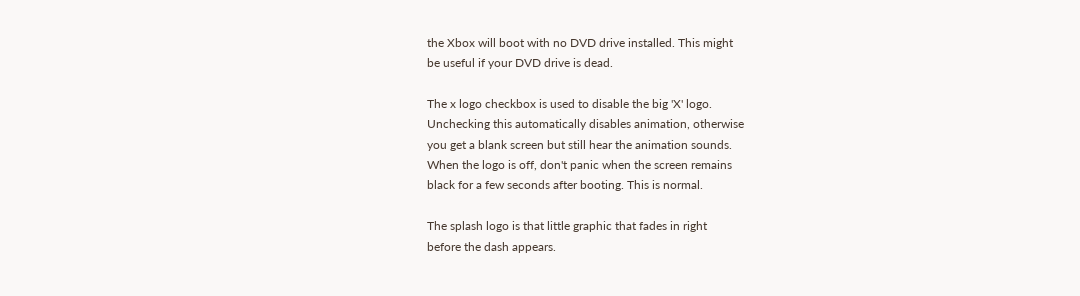the Xbox will boot with no DVD drive installed. This might
be useful if your DVD drive is dead.

The x logo checkbox is used to disable the big 'X' logo.
Unchecking this automatically disables animation, otherwise
you get a blank screen but still hear the animation sounds.
When the logo is off, don't panic when the screen remains
black for a few seconds after booting. This is normal.

The splash logo is that little graphic that fades in right
before the dash appears.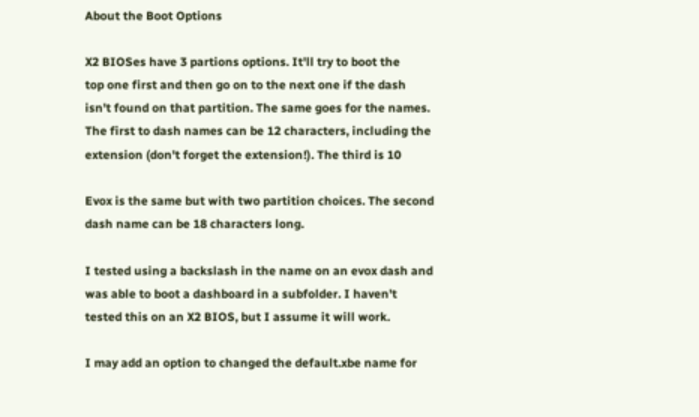About the Boot Options

X2 BIOSes have 3 partions options. It'll try to boot the
top one first and then go on to the next one if the dash
isn't found on that partition. The same goes for the names.
The first to dash names can be 12 characters, including the
extension (don't forget the extension!). The third is 10

Evox is the same but with two partition choices. The second
dash name can be 18 characters long.

I tested using a backslash in the name on an evox dash and
was able to boot a dashboard in a subfolder. I haven't
tested this on an X2 BIOS, but I assume it will work.

I may add an option to changed the default.xbe name for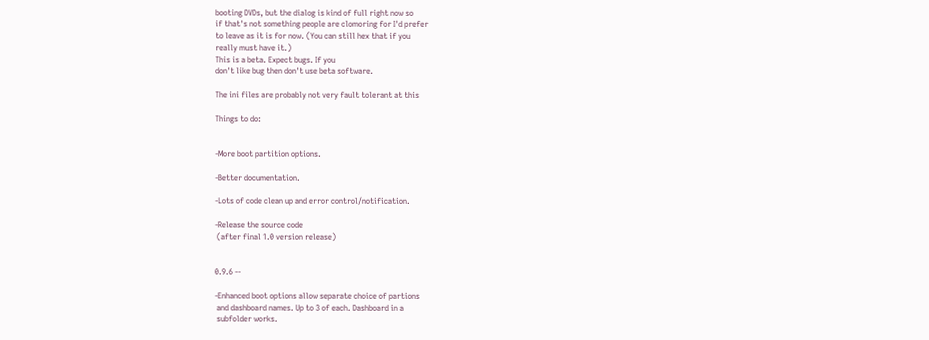booting DVDs, but the dialog is kind of full right now so
if that's not something people are clomoring for I'd prefer
to leave as it is for now. (You can still hex that if you
really must have it.)
This is a beta. Expect bugs. If you
don't like bug then don't use beta software.

The ini files are probably not very fault tolerant at this

Things to do:


-More boot partition options.

-Better documentation.

-Lots of code clean up and error control/notification.

-Release the source code
 (after final 1.0 version release)


0.9.6 --

-Enhanced boot options allow separate choice of partions
 and dashboard names. Up to 3 of each. Dashboard in a
 subfolder works.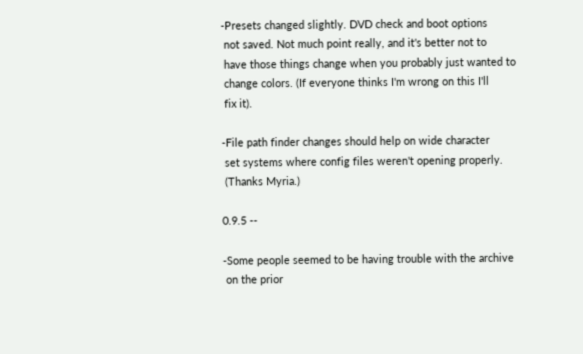-Presets changed slightly. DVD check and boot options
 not saved. Not much point really, and it's better not to
 have those things change when you probably just wanted to
 change colors. (If everyone thinks I'm wrong on this I'll
 fix it).

-File path finder changes should help on wide character
 set systems where config files weren't opening properly.
 (Thanks Myria.)

0.9.5 --

-Some people seemed to be having trouble with the archive
 on the prior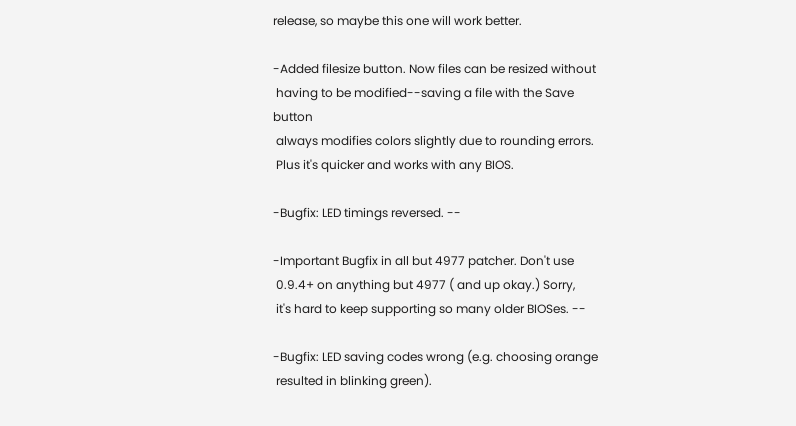release, so maybe this one will work better.

-Added filesize button. Now files can be resized without
 having to be modified--saving a file with the Save button
 always modifies colors slightly due to rounding errors.
 Plus it's quicker and works with any BIOS.

-Bugfix: LED timings reversed. --

-Important Bugfix in all but 4977 patcher. Don't use
 0.9.4+ on anything but 4977 ( and up okay.) Sorry,
 it's hard to keep supporting so many older BIOSes. --

-Bugfix: LED saving codes wrong (e.g. choosing orange
 resulted in blinking green).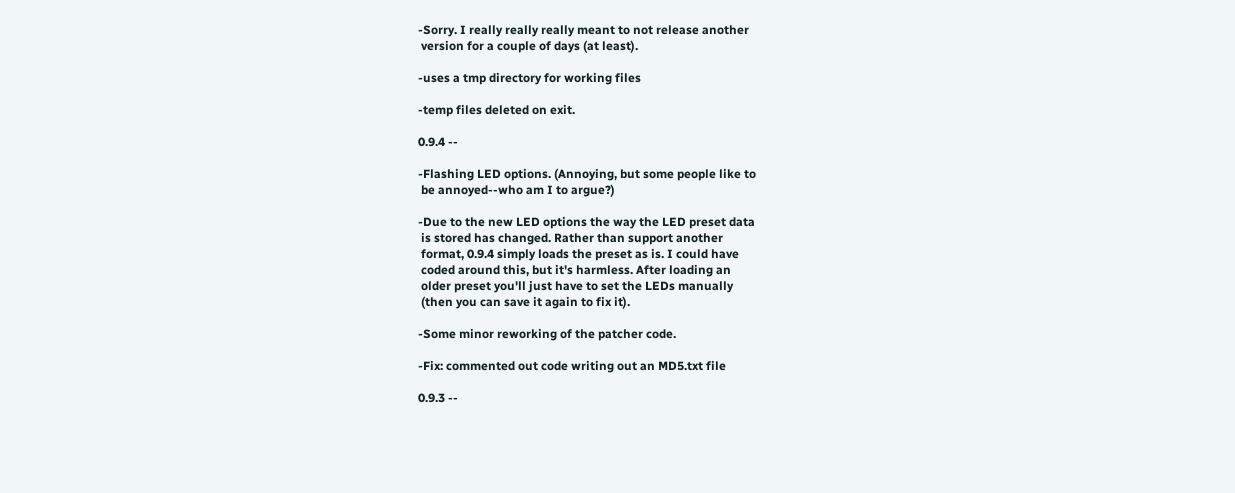-Sorry. I really really really meant to not release another
 version for a couple of days (at least).

-uses a tmp directory for working files

-temp files deleted on exit.

0.9.4 --

-Flashing LED options. (Annoying, but some people like to
 be annoyed--who am I to argue?)

-Due to the new LED options the way the LED preset data
 is stored has changed. Rather than support another
 format, 0.9.4 simply loads the preset as is. I could have
 coded around this, but it's harmless. After loading an
 older preset you'll just have to set the LEDs manually
 (then you can save it again to fix it).

-Some minor reworking of the patcher code.

-Fix: commented out code writing out an MD5.txt file

0.9.3 --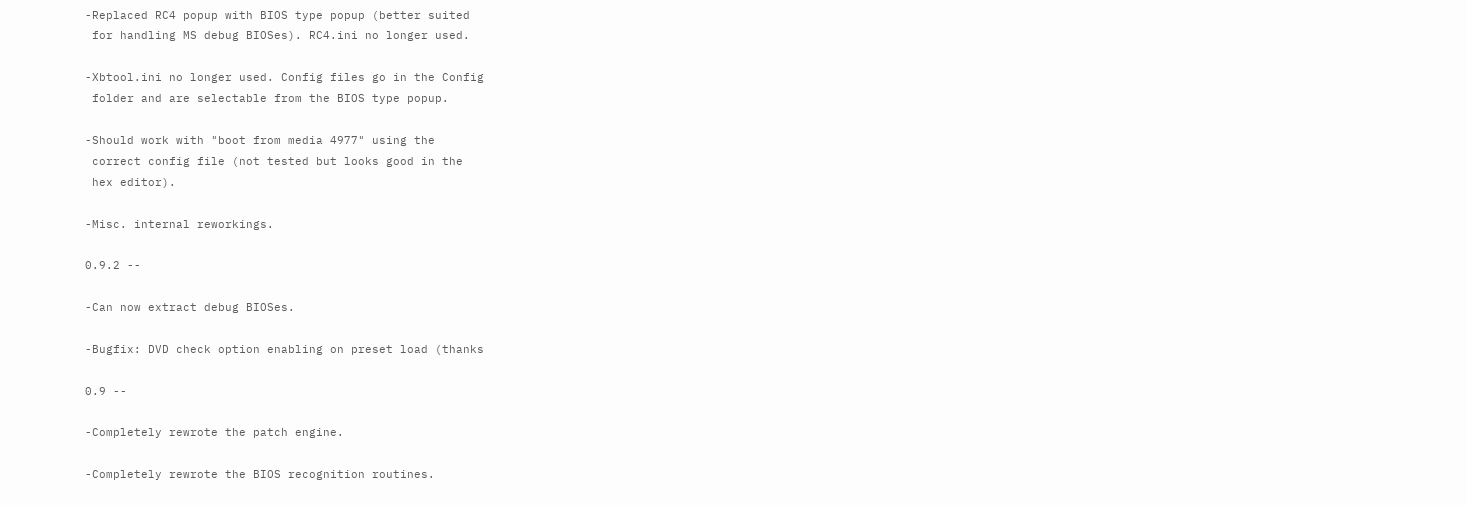-Replaced RC4 popup with BIOS type popup (better suited
 for handling MS debug BIOSes). RC4.ini no longer used.

-Xbtool.ini no longer used. Config files go in the Config
 folder and are selectable from the BIOS type popup.

-Should work with "boot from media 4977" using the
 correct config file (not tested but looks good in the
 hex editor).

-Misc. internal reworkings.

0.9.2 --

-Can now extract debug BIOSes.

-Bugfix: DVD check option enabling on preset load (thanks

0.9 --

-Completely rewrote the patch engine.

-Completely rewrote the BIOS recognition routines.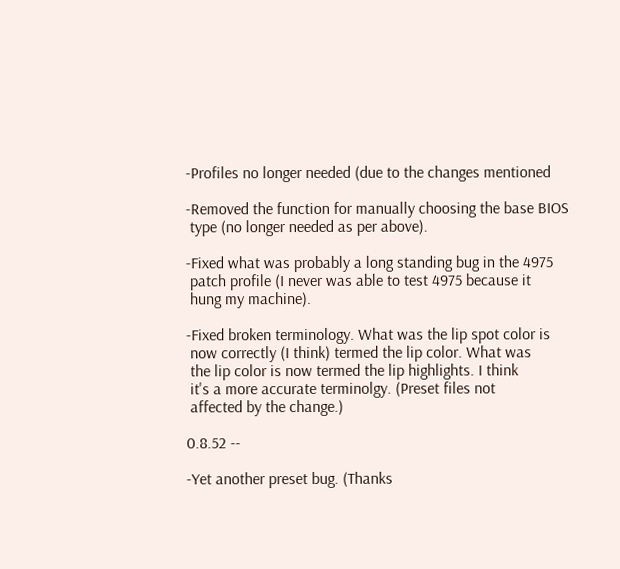-Profiles no longer needed (due to the changes mentioned

-Removed the function for manually choosing the base BIOS
 type (no longer needed as per above).

-Fixed what was probably a long standing bug in the 4975
 patch profile (I never was able to test 4975 because it
 hung my machine).

-Fixed broken terminology. What was the lip spot color is
 now correctly (I think) termed the lip color. What was
 the lip color is now termed the lip highlights. I think
 it's a more accurate terminolgy. (Preset files not
 affected by the change.)

0.8.52 --

-Yet another preset bug. (Thanks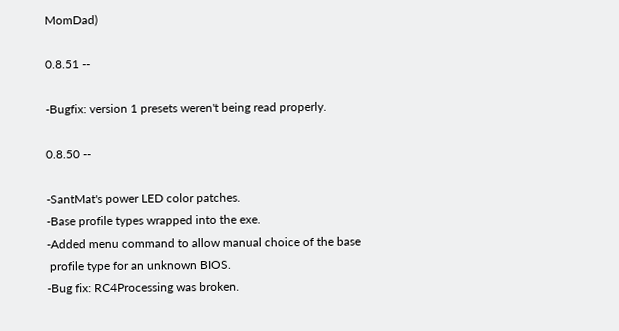MomDad)

0.8.51 --

-Bugfix: version 1 presets weren't being read properly.

0.8.50 --

-SantMat's power LED color patches.
-Base profile types wrapped into the exe.
-Added menu command to allow manual choice of the base
 profile type for an unknown BIOS.
-Bug fix: RC4Processing was broken.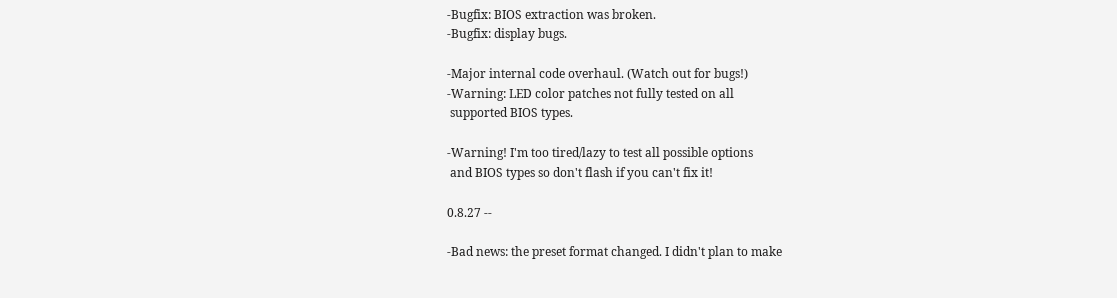-Bugfix: BIOS extraction was broken.
-Bugfix: display bugs.

-Major internal code overhaul. (Watch out for bugs!)
-Warning: LED color patches not fully tested on all
 supported BIOS types.

-Warning! I'm too tired/lazy to test all possible options
 and BIOS types so don't flash if you can't fix it!

0.8.27 --

-Bad news: the preset format changed. I didn't plan to make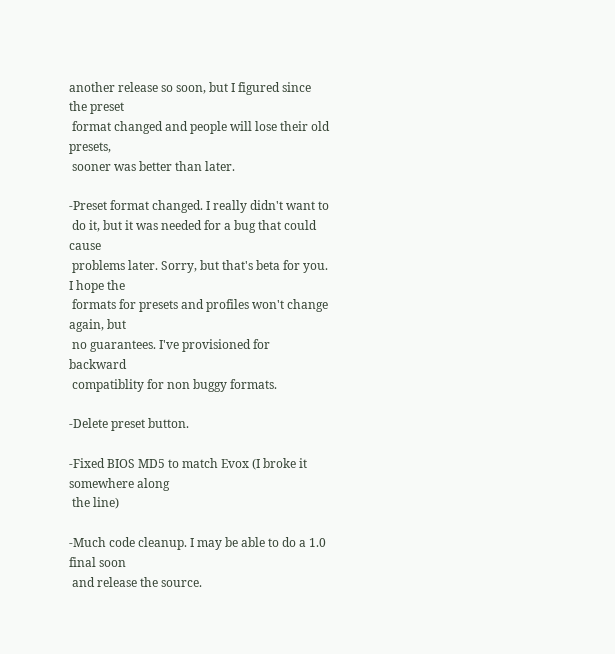another release so soon, but I figured since the preset
 format changed and people will lose their old presets,
 sooner was better than later.

-Preset format changed. I really didn't want to
 do it, but it was needed for a bug that could cause
 problems later. Sorry, but that's beta for you. I hope the
 formats for presets and profiles won't change again, but
 no guarantees. I've provisioned for backward
 compatiblity for non buggy formats.

-Delete preset button.

-Fixed BIOS MD5 to match Evox (I broke it somewhere along
 the line)

-Much code cleanup. I may be able to do a 1.0 final soon
 and release the source.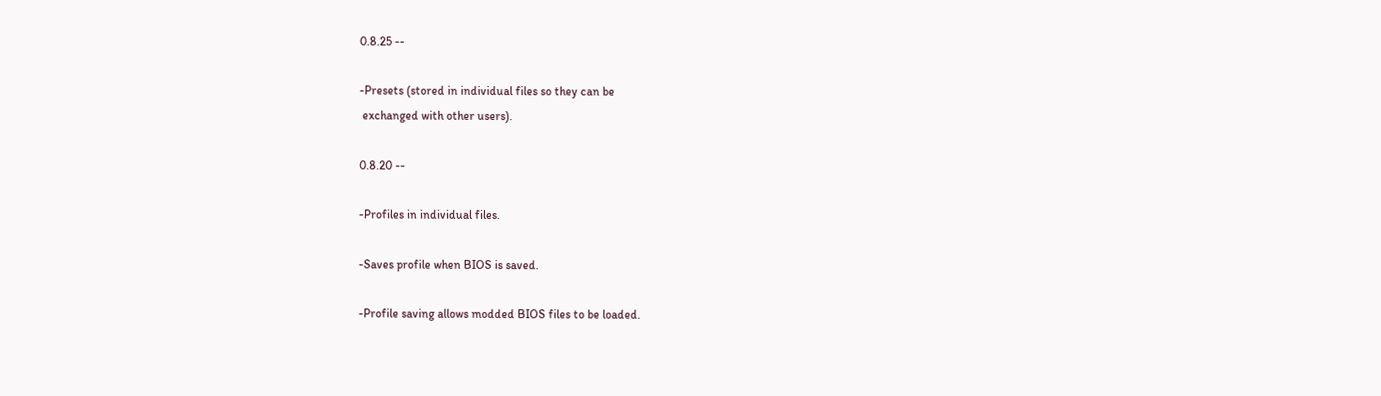0.8.25 --

-Presets (stored in individual files so they can be
 exchanged with other users).

0.8.20 --

-Profiles in individual files.

-Saves profile when BIOS is saved.

-Profile saving allows modded BIOS files to be loaded.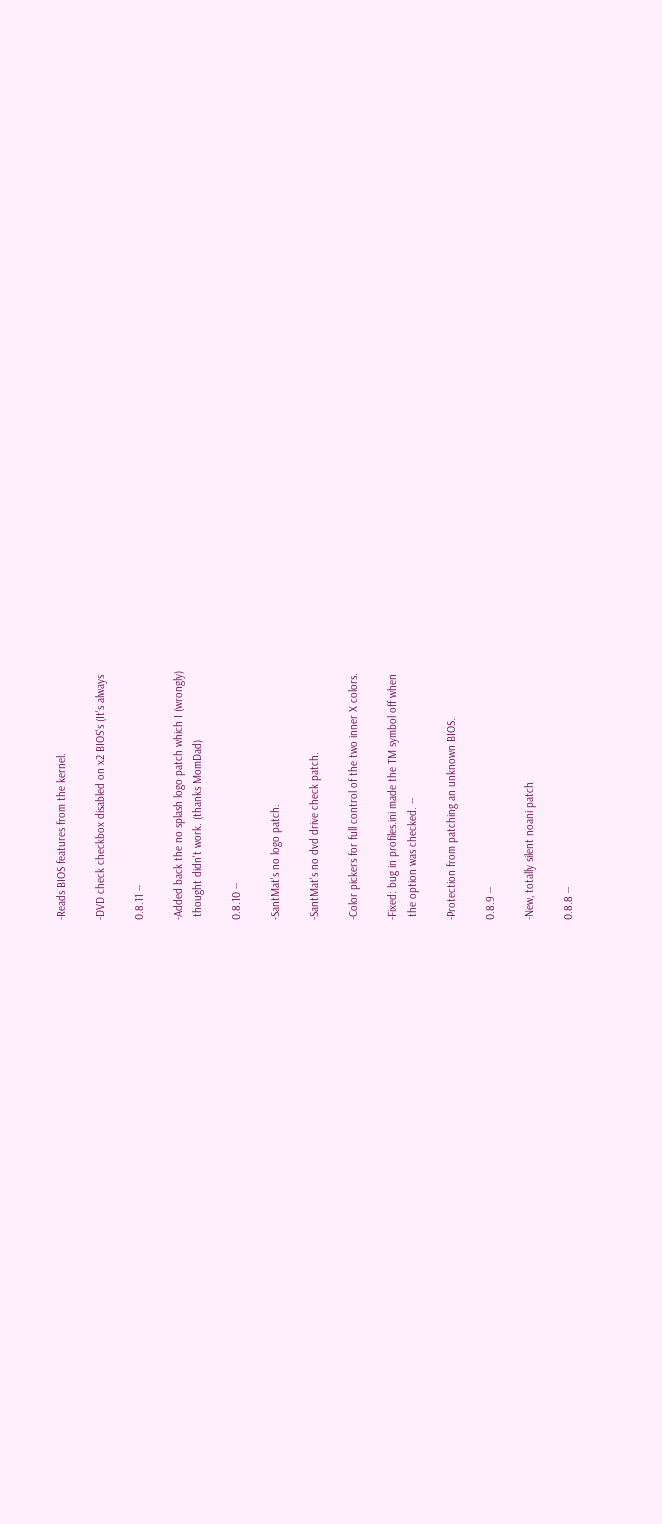-Reads BIOS features from the kernel.

-DVD check checkbox disabled on x2 BIOS's (It's always

0.8.11 --

-Added back the no splash logo patch which I (wrongly)
 thought didn't work. (thanks MomDad)

0.8.10 --

-SantMat's no logo patch.

-SantMat's no dvd drive check patch.

-Color pickers for full control of the two inner X colors.

-Fixed: bug in profiles.ini made the TM symbol off when
 the option was checked. --

-Protection from patching an unknown BIOS.

0.8.9 --

-New, totally silent noani patch

0.8.8 --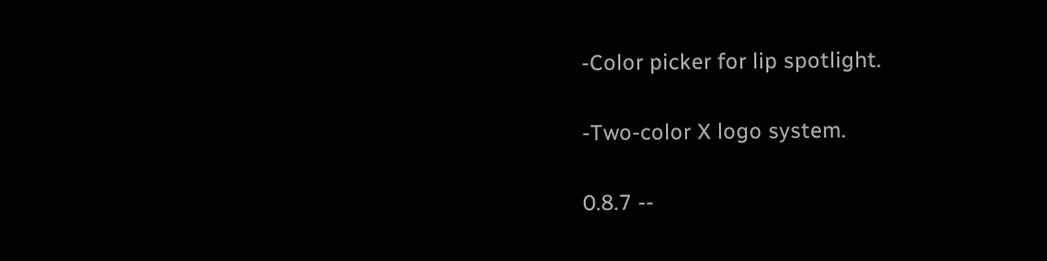-Color picker for lip spotlight.

-Two-color X logo system.

0.8.7 --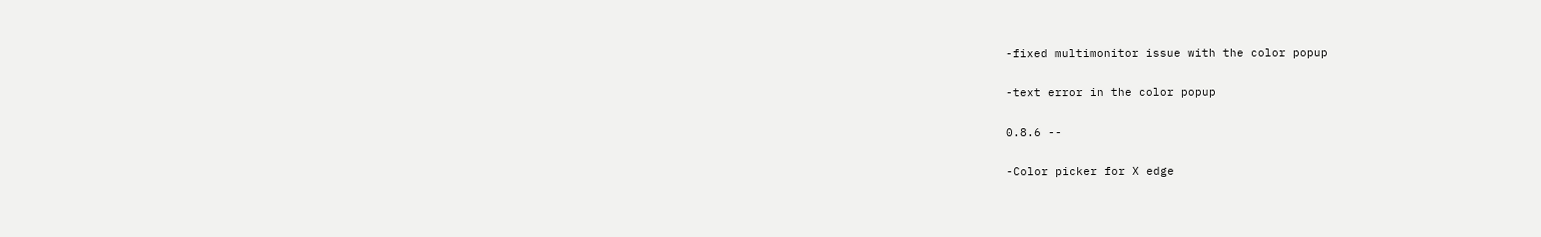-fixed multimonitor issue with the color popup

-text error in the color popup

0.8.6 --

-Color picker for X edge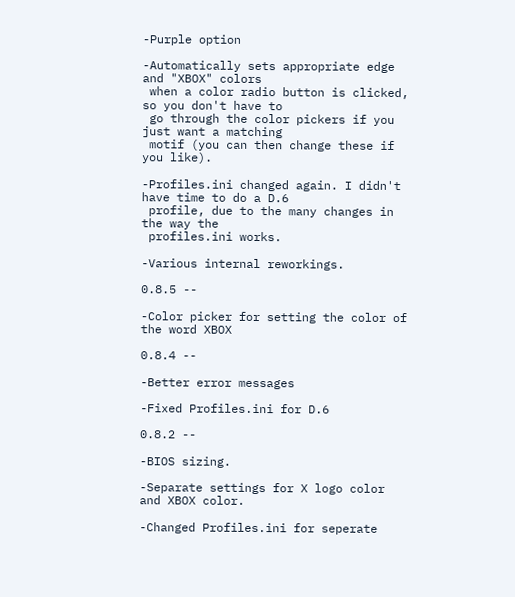-Purple option

-Automatically sets appropriate edge and "XBOX" colors
 when a color radio button is clicked, so you don't have to
 go through the color pickers if you just want a matching
 motif (you can then change these if you like).

-Profiles.ini changed again. I didn't have time to do a D.6
 profile, due to the many changes in the way the
 profiles.ini works.

-Various internal reworkings.

0.8.5 --

-Color picker for setting the color of the word XBOX

0.8.4 --

-Better error messages

-Fixed Profiles.ini for D.6

0.8.2 --

-BIOS sizing.

-Separate settings for X logo color and XBOX color.

-Changed Profiles.ini for seperate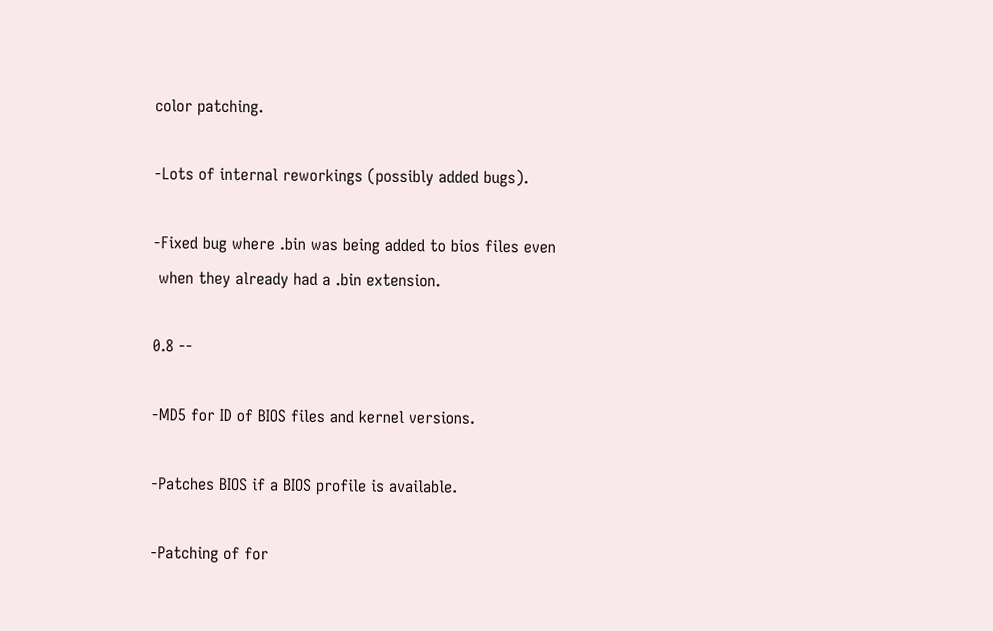color patching.

-Lots of internal reworkings (possibly added bugs).

-Fixed bug where .bin was being added to bios files even
 when they already had a .bin extension.

0.8 --

-MD5 for ID of BIOS files and kernel versions.

-Patches BIOS if a BIOS profile is available.

-Patching of for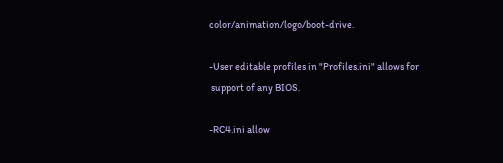color/animation/logo/boot-drive.

-User editable profiles in "Profiles.ini" allows for
 support of any BIOS.

-RC4.ini allow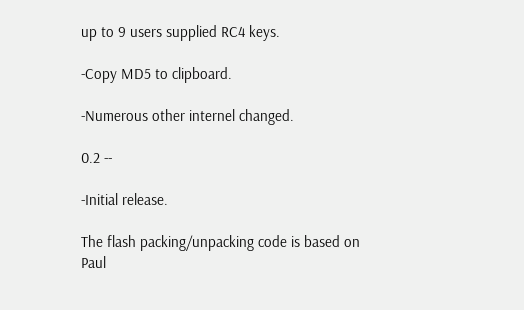up to 9 users supplied RC4 keys.

-Copy MD5 to clipboard.

-Numerous other internel changed.

0.2 --

-Initial release.

The flash packing/unpacking code is based on
Paul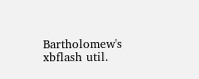Bartholomew's xbflash util.